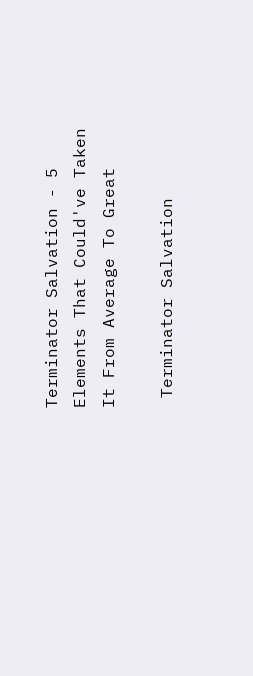Terminator Salvation - 5 Elements That Could've Taken It From Average To Great

 Terminator Salvation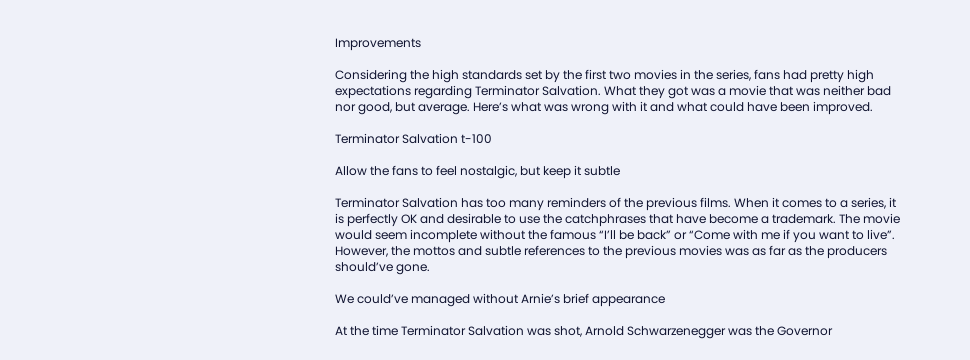Improvements

Considering the high standards set by the first two movies in the series, fans had pretty high expectations regarding Terminator Salvation. What they got was a movie that was neither bad nor good, but average. Here’s what was wrong with it and what could have been improved.

Terminator Salvation t-100

Allow the fans to feel nostalgic, but keep it subtle

Terminator Salvation has too many reminders of the previous films. When it comes to a series, it is perfectly OK and desirable to use the catchphrases that have become a trademark. The movie would seem incomplete without the famous “I’ll be back” or “Come with me if you want to live”. However, the mottos and subtle references to the previous movies was as far as the producers should’ve gone.

We could’ve managed without Arnie’s brief appearance

At the time Terminator Salvation was shot, Arnold Schwarzenegger was the Governor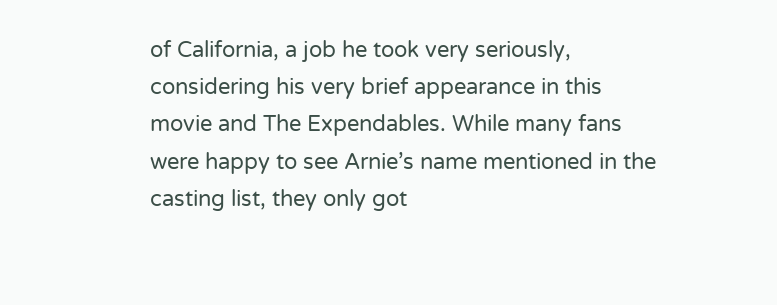of California, a job he took very seriously, considering his very brief appearance in this movie and The Expendables. While many fans were happy to see Arnie’s name mentioned in the casting list, they only got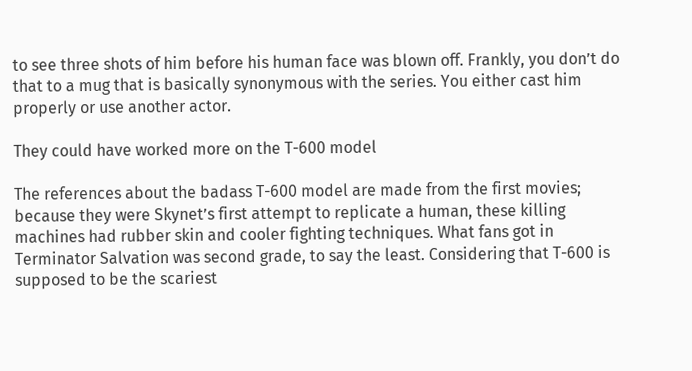to see three shots of him before his human face was blown off. Frankly, you don’t do that to a mug that is basically synonymous with the series. You either cast him properly or use another actor.

They could have worked more on the T-600 model

The references about the badass T-600 model are made from the first movies; because they were Skynet’s first attempt to replicate a human, these killing machines had rubber skin and cooler fighting techniques. What fans got in Terminator Salvation was second grade, to say the least. Considering that T-600 is supposed to be the scariest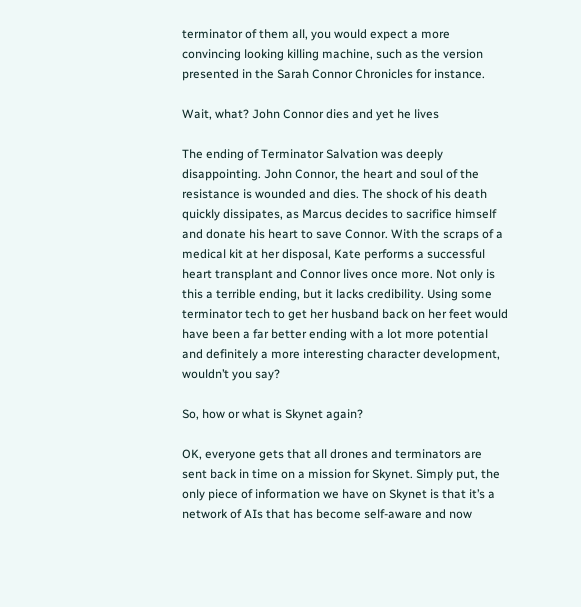terminator of them all, you would expect a more convincing looking killing machine, such as the version presented in the Sarah Connor Chronicles for instance.

Wait, what? John Connor dies and yet he lives

The ending of Terminator Salvation was deeply disappointing. John Connor, the heart and soul of the resistance is wounded and dies. The shock of his death quickly dissipates, as Marcus decides to sacrifice himself and donate his heart to save Connor. With the scraps of a medical kit at her disposal, Kate performs a successful heart transplant and Connor lives once more. Not only is this a terrible ending, but it lacks credibility. Using some terminator tech to get her husband back on her feet would have been a far better ending with a lot more potential and definitely a more interesting character development, wouldn’t you say?

So, how or what is Skynet again?

OK, everyone gets that all drones and terminators are sent back in time on a mission for Skynet. Simply put, the only piece of information we have on Skynet is that it’s a network of AIs that has become self-aware and now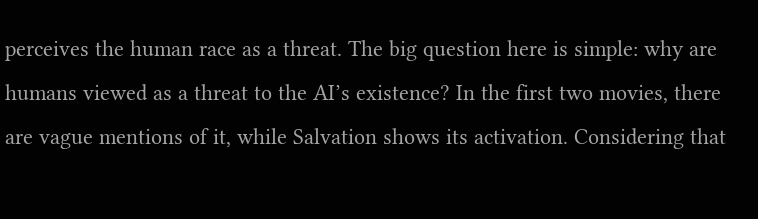perceives the human race as a threat. The big question here is simple: why are humans viewed as a threat to the AI’s existence? In the first two movies, there are vague mentions of it, while Salvation shows its activation. Considering that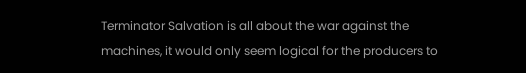Terminator Salvation is all about the war against the machines, it would only seem logical for the producers to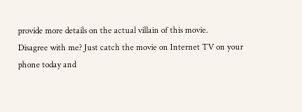provide more details on the actual villain of this movie.
Disagree with me? Just catch the movie on Internet TV on your phone today and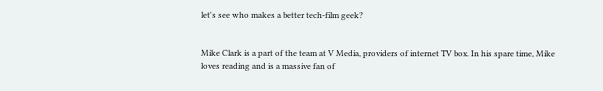let's see who makes a better tech-film geek?


Mike Clark is a part of the team at V Media, providers of internet TV box. In his spare time, Mike loves reading and is a massive fan of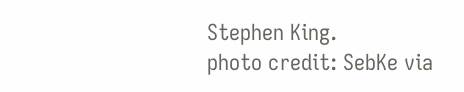Stephen King.
photo credit: SebKe via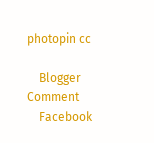photopin cc

    Blogger Comment
    Facebook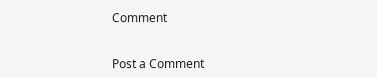Comment


Post a Comment